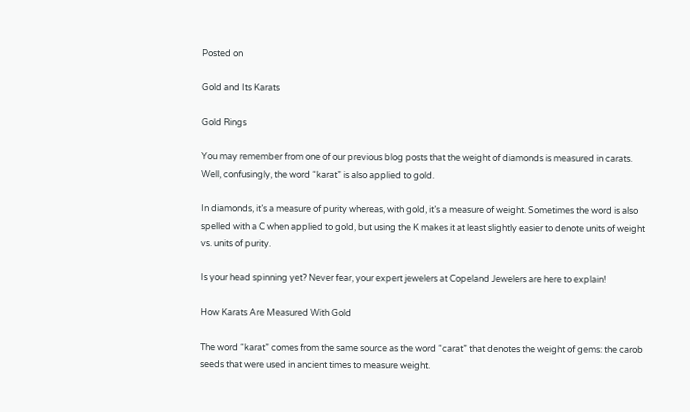Posted on

Gold and Its Karats

Gold Rings

You may remember from one of our previous blog posts that the weight of diamonds is measured in carats. Well, confusingly, the word “karat” is also applied to gold.

In diamonds, it’s a measure of purity whereas, with gold, it’s a measure of weight. Sometimes the word is also spelled with a C when applied to gold, but using the K makes it at least slightly easier to denote units of weight vs. units of purity.

Is your head spinning yet? Never fear, your expert jewelers at Copeland Jewelers are here to explain!

How Karats Are Measured With Gold

The word “karat” comes from the same source as the word “carat” that denotes the weight of gems: the carob seeds that were used in ancient times to measure weight.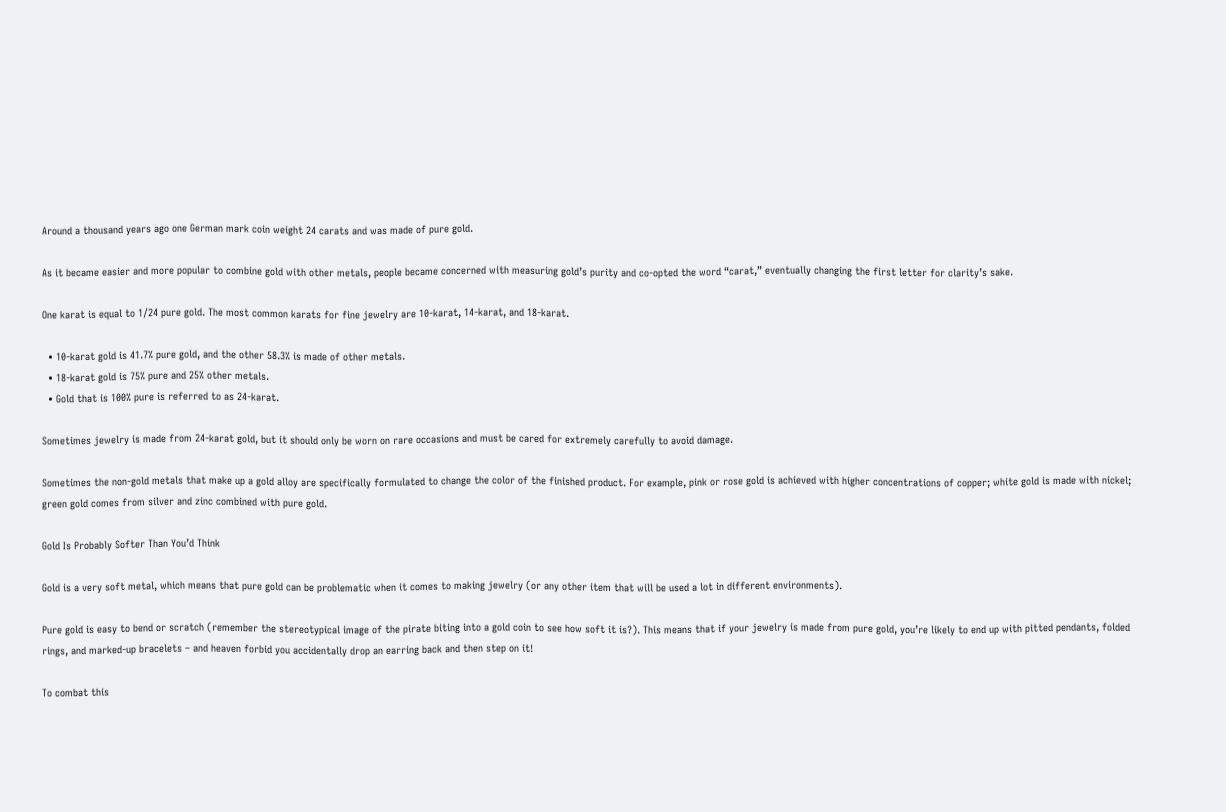Around a thousand years ago one German mark coin weight 24 carats and was made of pure gold.

As it became easier and more popular to combine gold with other metals, people became concerned with measuring gold’s purity and co-opted the word “carat,” eventually changing the first letter for clarity’s sake.

One karat is equal to 1/24 pure gold. The most common karats for fine jewelry are 10-karat, 14-karat, and 18-karat.

  • 10-karat gold is 41.7% pure gold, and the other 58.3% is made of other metals.
  • 18-karat gold is 75% pure and 25% other metals.
  • Gold that is 100% pure is referred to as 24-karat.

Sometimes jewelry is made from 24-karat gold, but it should only be worn on rare occasions and must be cared for extremely carefully to avoid damage.

Sometimes the non-gold metals that make up a gold alloy are specifically formulated to change the color of the finished product. For example, pink or rose gold is achieved with higher concentrations of copper; white gold is made with nickel; green gold comes from silver and zinc combined with pure gold.

Gold Is Probably Softer Than You’d Think

Gold is a very soft metal, which means that pure gold can be problematic when it comes to making jewelry (or any other item that will be used a lot in different environments).

Pure gold is easy to bend or scratch (remember the stereotypical image of the pirate biting into a gold coin to see how soft it is?). This means that if your jewelry is made from pure gold, you’re likely to end up with pitted pendants, folded rings, and marked-up bracelets – and heaven forbid you accidentally drop an earring back and then step on it!

To combat this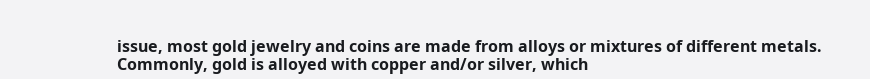issue, most gold jewelry and coins are made from alloys or mixtures of different metals. Commonly, gold is alloyed with copper and/or silver, which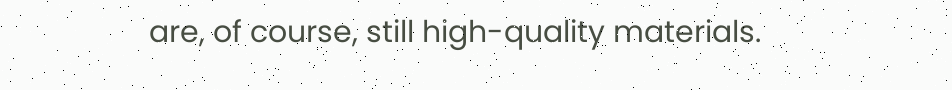are, of course, still high-quality materials.